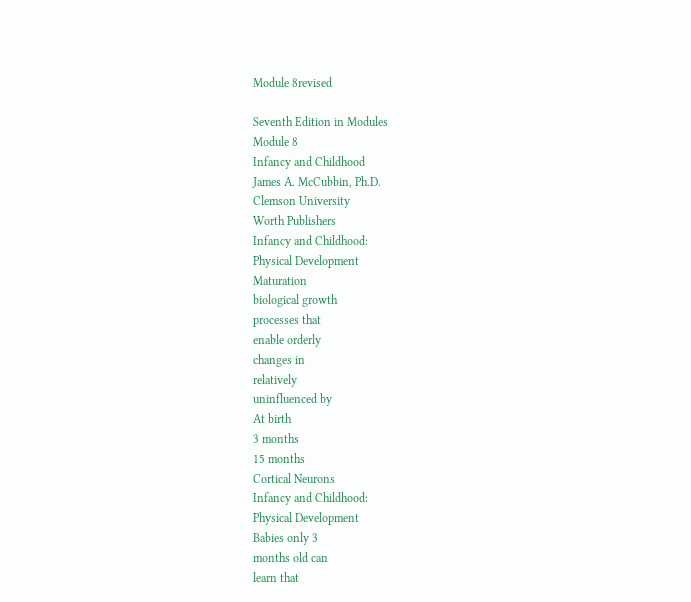Module 8revised

Seventh Edition in Modules
Module 8
Infancy and Childhood
James A. McCubbin, Ph.D.
Clemson University
Worth Publishers
Infancy and Childhood:
Physical Development
Maturation
biological growth
processes that
enable orderly
changes in
relatively
uninfluenced by
At birth
3 months
15 months
Cortical Neurons
Infancy and Childhood:
Physical Development
Babies only 3
months old can
learn that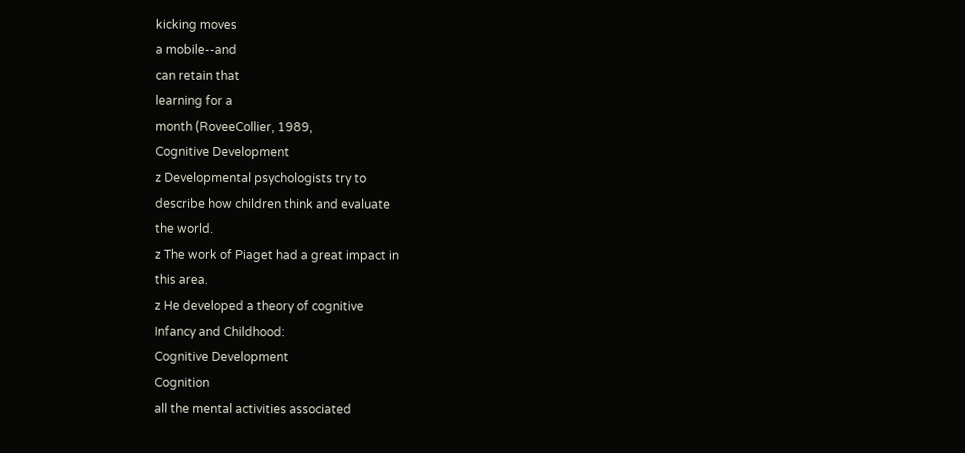kicking moves
a mobile--and
can retain that
learning for a
month (RoveeCollier, 1989,
Cognitive Development
z Developmental psychologists try to
describe how children think and evaluate
the world.
z The work of Piaget had a great impact in
this area.
z He developed a theory of cognitive
Infancy and Childhood:
Cognitive Development
Cognition
all the mental activities associated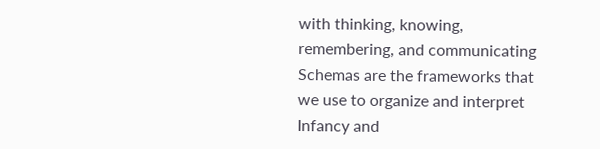with thinking, knowing,
remembering, and communicating
Schemas are the frameworks that
we use to organize and interpret
Infancy and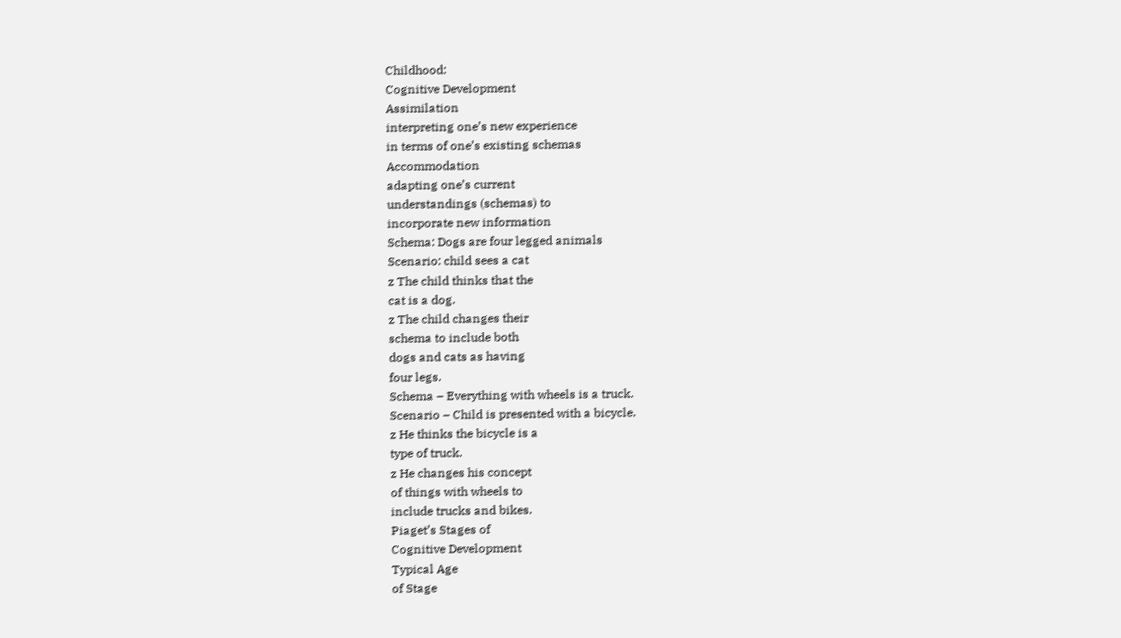Childhood:
Cognitive Development
Assimilation
interpreting one’s new experience
in terms of one’s existing schemas
Accommodation
adapting one’s current
understandings (schemas) to
incorporate new information
Schema: Dogs are four legged animals
Scenario: child sees a cat
z The child thinks that the
cat is a dog.
z The child changes their
schema to include both
dogs and cats as having
four legs.
Schema – Everything with wheels is a truck.
Scenario – Child is presented with a bicycle.
z He thinks the bicycle is a
type of truck.
z He changes his concept
of things with wheels to
include trucks and bikes.
Piaget’s Stages of
Cognitive Development
Typical Age
of Stage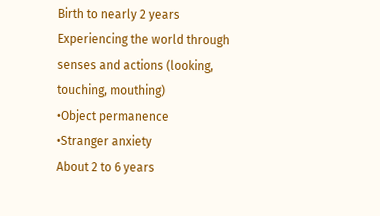Birth to nearly 2 years
Experiencing the world through
senses and actions (looking,
touching, mouthing)
•Object permanence
•Stranger anxiety
About 2 to 6 years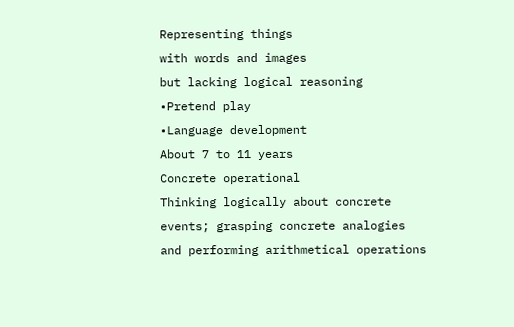Representing things
with words and images
but lacking logical reasoning
•Pretend play
•Language development
About 7 to 11 years
Concrete operational
Thinking logically about concrete
events; grasping concrete analogies
and performing arithmetical operations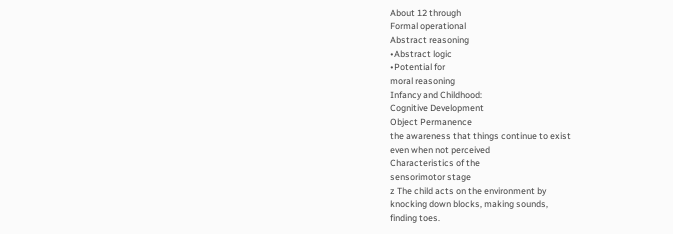About 12 through
Formal operational
Abstract reasoning
•Abstract logic
•Potential for
moral reasoning
Infancy and Childhood:
Cognitive Development
Object Permanence
the awareness that things continue to exist
even when not perceived
Characteristics of the
sensorimotor stage
z The child acts on the environment by
knocking down blocks, making sounds,
finding toes.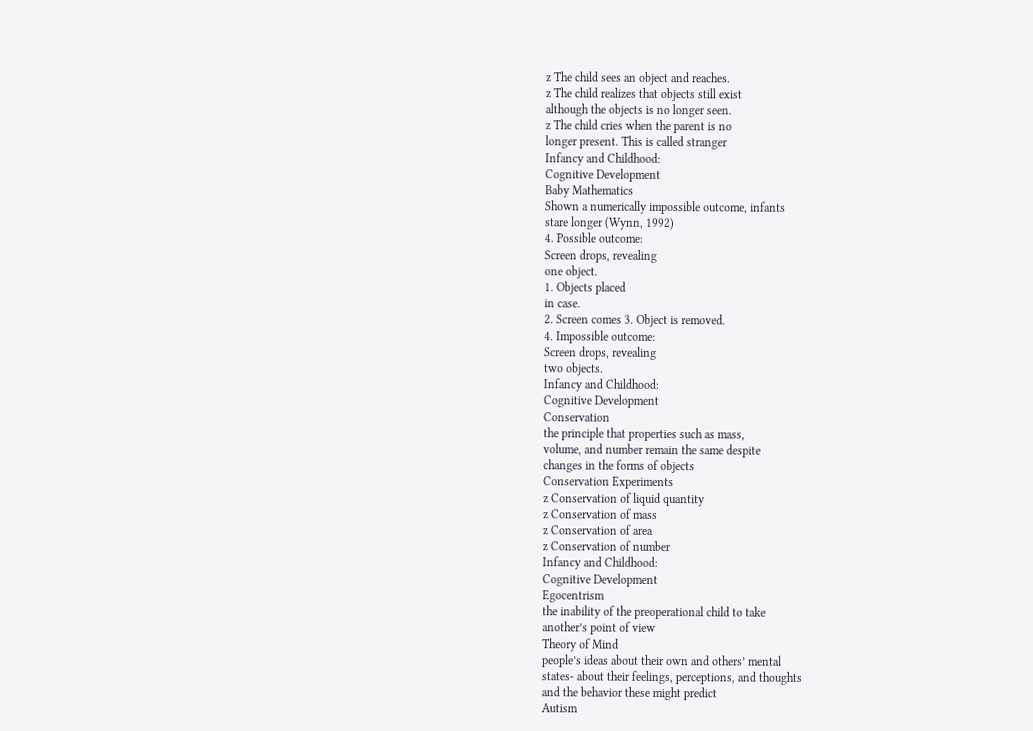z The child sees an object and reaches.
z The child realizes that objects still exist
although the objects is no longer seen.
z The child cries when the parent is no
longer present. This is called stranger
Infancy and Childhood:
Cognitive Development
Baby Mathematics
Shown a numerically impossible outcome, infants
stare longer (Wynn, 1992)
4. Possible outcome:
Screen drops, revealing
one object.
1. Objects placed
in case.
2. Screen comes 3. Object is removed.
4. Impossible outcome:
Screen drops, revealing
two objects.
Infancy and Childhood:
Cognitive Development
Conservation
the principle that properties such as mass,
volume, and number remain the same despite
changes in the forms of objects
Conservation Experiments
z Conservation of liquid quantity
z Conservation of mass
z Conservation of area
z Conservation of number
Infancy and Childhood:
Cognitive Development
Egocentrism
the inability of the preoperational child to take
another’s point of view
Theory of Mind
people’s ideas about their own and others’ mental
states- about their feelings, perceptions, and thoughts
and the behavior these might predict
Autism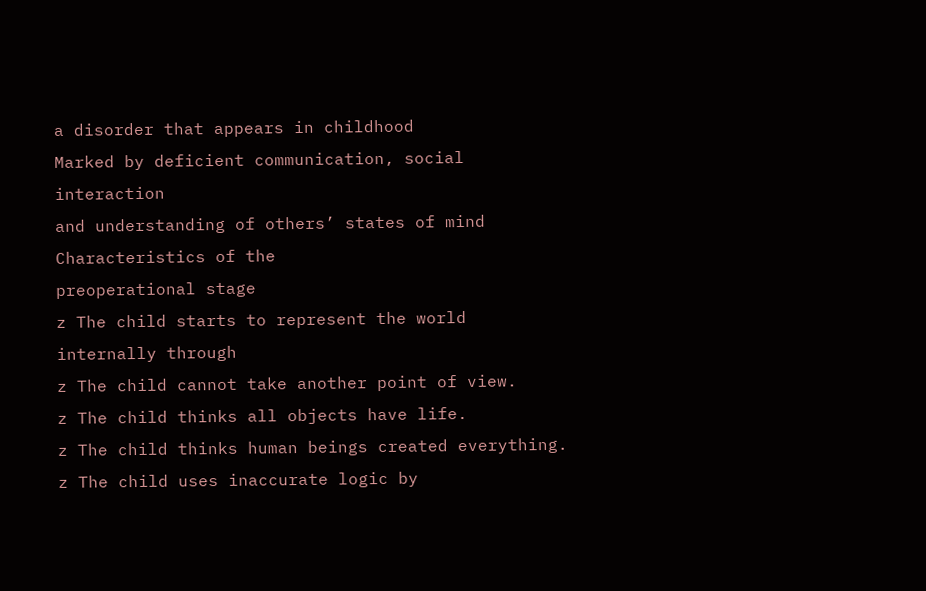a disorder that appears in childhood
Marked by deficient communication, social interaction
and understanding of others’ states of mind
Characteristics of the
preoperational stage
z The child starts to represent the world internally through
z The child cannot take another point of view.
z The child thinks all objects have life.
z The child thinks human beings created everything.
z The child uses inaccurate logic by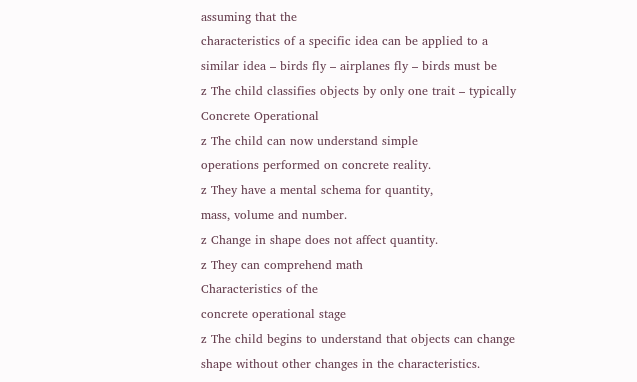assuming that the
characteristics of a specific idea can be applied to a
similar idea – birds fly – airplanes fly – birds must be
z The child classifies objects by only one trait – typically
Concrete Operational
z The child can now understand simple
operations performed on concrete reality.
z They have a mental schema for quantity,
mass, volume and number.
z Change in shape does not affect quantity.
z They can comprehend math
Characteristics of the
concrete operational stage
z The child begins to understand that objects can change
shape without other changes in the characteristics.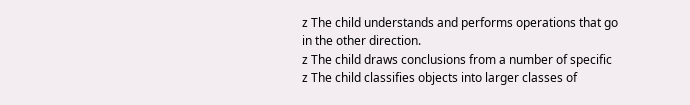z The child understands and performs operations that go
in the other direction.
z The child draws conclusions from a number of specific
z The child classifies objects into larger classes of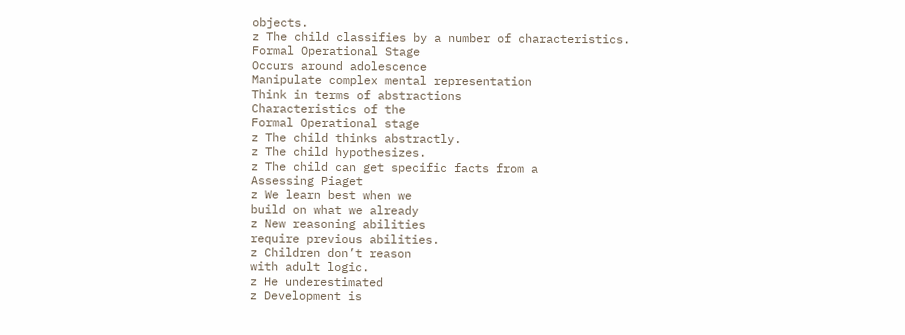objects.
z The child classifies by a number of characteristics.
Formal Operational Stage
Occurs around adolescence
Manipulate complex mental representation
Think in terms of abstractions
Characteristics of the
Formal Operational stage
z The child thinks abstractly.
z The child hypothesizes.
z The child can get specific facts from a
Assessing Piaget
z We learn best when we
build on what we already
z New reasoning abilities
require previous abilities.
z Children don’t reason
with adult logic.
z He underestimated
z Development is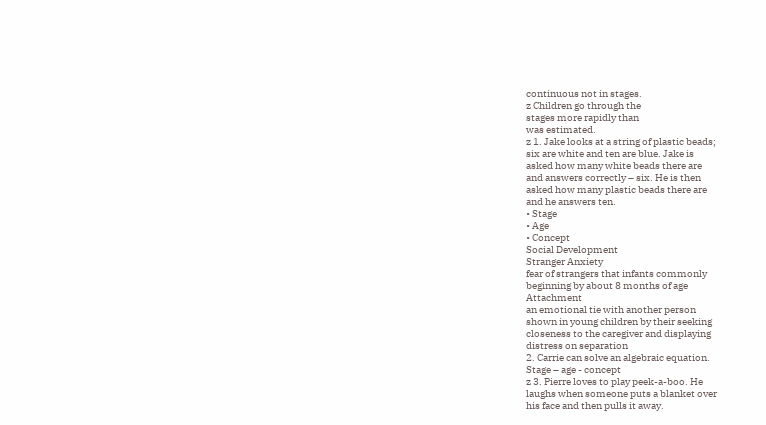continuous not in stages.
z Children go through the
stages more rapidly than
was estimated.
z 1. Jake looks at a string of plastic beads;
six are white and ten are blue. Jake is
asked how many white beads there are
and answers correctly – six. He is then
asked how many plastic beads there are
and he answers ten.
• Stage
• Age
• Concept
Social Development
Stranger Anxiety
fear of strangers that infants commonly
beginning by about 8 months of age
Attachment
an emotional tie with another person
shown in young children by their seeking
closeness to the caregiver and displaying
distress on separation
2. Carrie can solve an algebraic equation.
Stage – age - concept
z 3. Pierre loves to play peek-a-boo. He
laughs when someone puts a blanket over
his face and then pulls it away.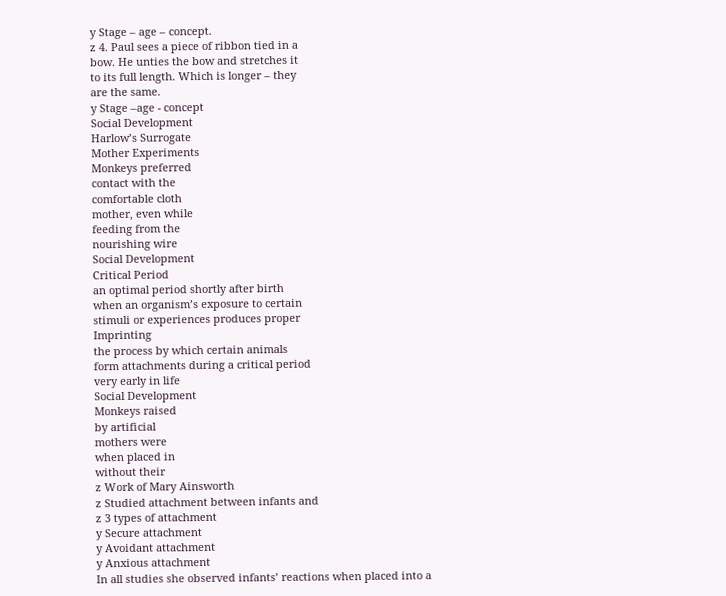y Stage – age – concept.
z 4. Paul sees a piece of ribbon tied in a
bow. He unties the bow and stretches it
to its full length. Which is longer – they
are the same.
y Stage –age - concept
Social Development
Harlow’s Surrogate
Mother Experiments
Monkeys preferred
contact with the
comfortable cloth
mother, even while
feeding from the
nourishing wire
Social Development
Critical Period
an optimal period shortly after birth
when an organism’s exposure to certain
stimuli or experiences produces proper
Imprinting
the process by which certain animals
form attachments during a critical period
very early in life
Social Development
Monkeys raised
by artificial
mothers were
when placed in
without their
z Work of Mary Ainsworth
z Studied attachment between infants and
z 3 types of attachment
y Secure attachment
y Avoidant attachment
y Anxious attachment
In all studies she observed infants’ reactions when placed into a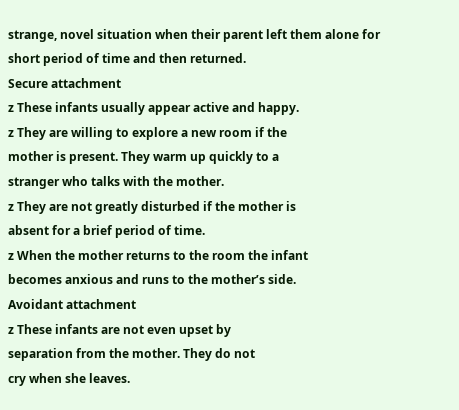strange, novel situation when their parent left them alone for
short period of time and then returned.
Secure attachment
z These infants usually appear active and happy.
z They are willing to explore a new room if the
mother is present. They warm up quickly to a
stranger who talks with the mother.
z They are not greatly disturbed if the mother is
absent for a brief period of time.
z When the mother returns to the room the infant
becomes anxious and runs to the mother’s side.
Avoidant attachment
z These infants are not even upset by
separation from the mother. They do not
cry when she leaves.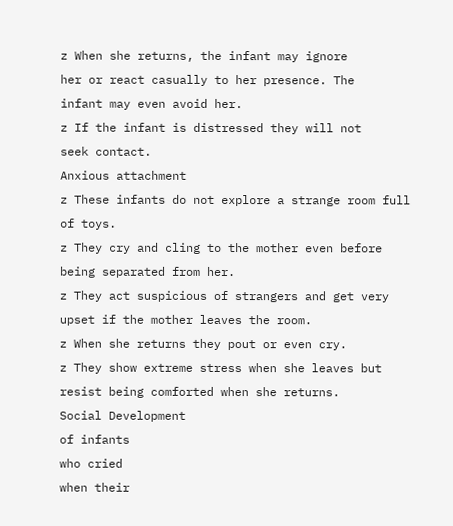z When she returns, the infant may ignore
her or react casually to her presence. The
infant may even avoid her.
z If the infant is distressed they will not
seek contact.
Anxious attachment
z These infants do not explore a strange room full
of toys.
z They cry and cling to the mother even before
being separated from her.
z They act suspicious of strangers and get very
upset if the mother leaves the room.
z When she returns they pout or even cry.
z They show extreme stress when she leaves but
resist being comforted when she returns.
Social Development
of infants
who cried
when their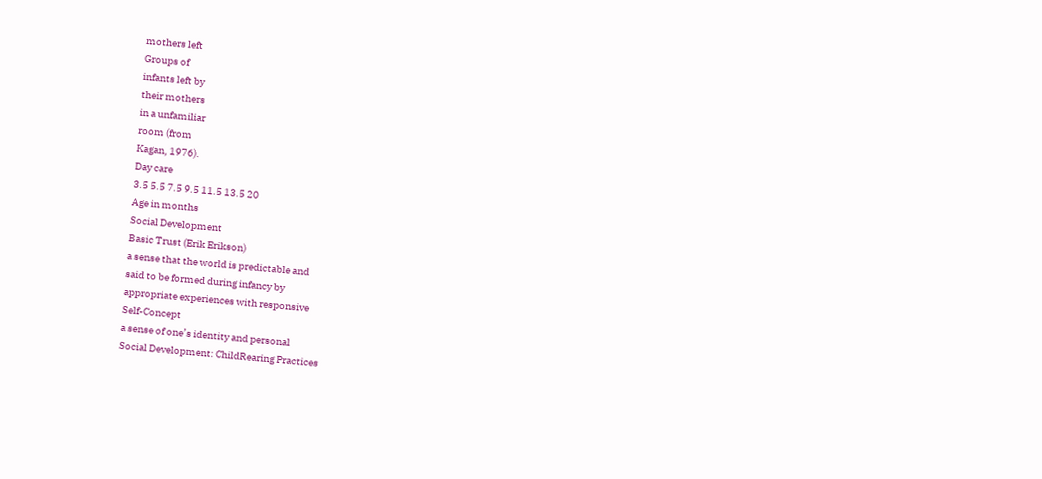mothers left
Groups of
infants left by
their mothers
in a unfamiliar
room (from
Kagan, 1976).
Day care
3.5 5.5 7.5 9.5 11.5 13.5 20
Age in months
Social Development
Basic Trust (Erik Erikson)
a sense that the world is predictable and
said to be formed during infancy by
appropriate experiences with responsive
Self-Concept
a sense of one’s identity and personal
Social Development: ChildRearing Practices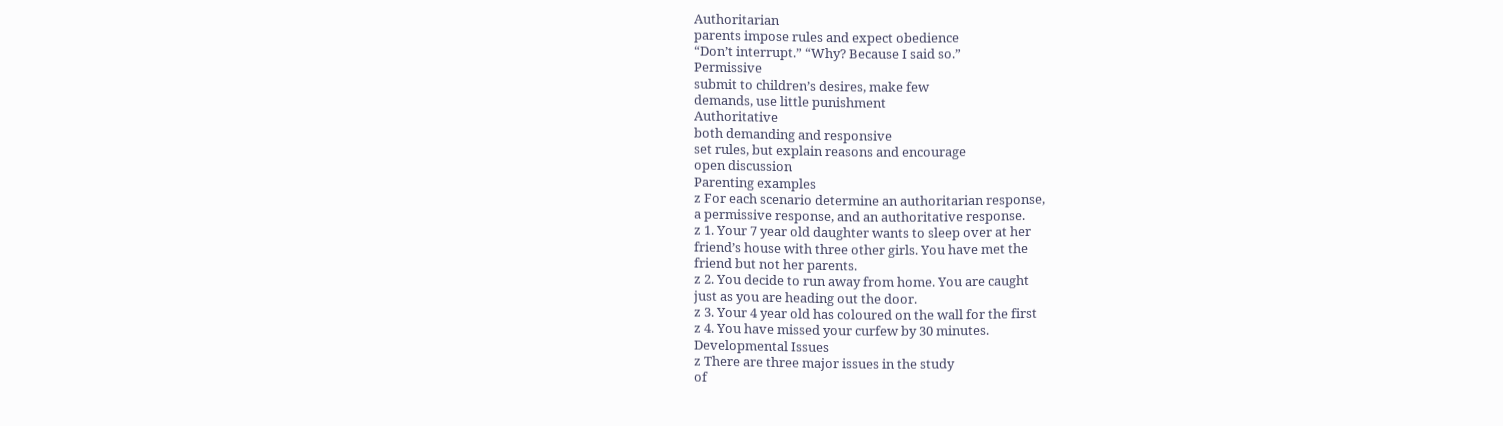Authoritarian
parents impose rules and expect obedience
“Don’t interrupt.” “Why? Because I said so.”
Permissive
submit to children’s desires, make few
demands, use little punishment
Authoritative
both demanding and responsive
set rules, but explain reasons and encourage
open discussion
Parenting examples
z For each scenario determine an authoritarian response,
a permissive response, and an authoritative response.
z 1. Your 7 year old daughter wants to sleep over at her
friend’s house with three other girls. You have met the
friend but not her parents.
z 2. You decide to run away from home. You are caught
just as you are heading out the door.
z 3. Your 4 year old has coloured on the wall for the first
z 4. You have missed your curfew by 30 minutes.
Developmental Issues
z There are three major issues in the study
of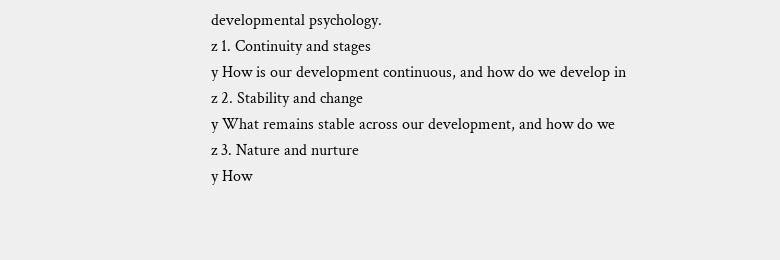developmental psychology.
z 1. Continuity and stages
y How is our development continuous, and how do we develop in
z 2. Stability and change
y What remains stable across our development, and how do we
z 3. Nature and nurture
y How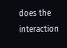does the interaction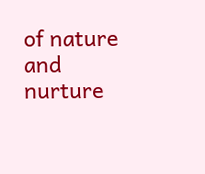of nature and nurture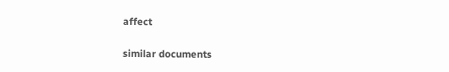affect

similar documents